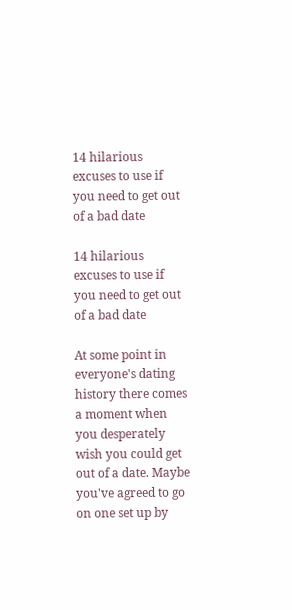14 hilarious excuses to use if you need to get out of a bad date

14 hilarious excuses to use if you need to get out of a bad date

At some point in everyone's dating history there comes a moment when you desperately wish you could get out of a date. Maybe you've agreed to go on one set up by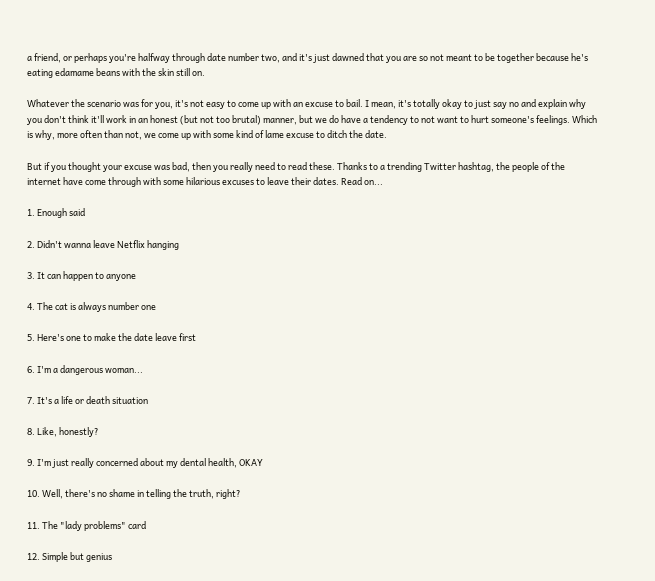a friend, or perhaps you're halfway through date number two, and it's just dawned that you are so not meant to be together because he's eating edamame beans with the skin still on.

Whatever the scenario was for you, it's not easy to come up with an excuse to bail. I mean, it's totally okay to just say no and explain why you don't think it'll work in an honest (but not too brutal) manner, but we do have a tendency to not want to hurt someone's feelings. Which is why, more often than not, we come up with some kind of lame excuse to ditch the date.

But if you thought your excuse was bad, then you really need to read these. Thanks to a trending Twitter hashtag, the people of the internet have come through with some hilarious excuses to leave their dates. Read on...

1. Enough said

2. Didn't wanna leave Netflix hanging

3. It can happen to anyone

4. The cat is always number one

5. Here's one to make the date leave first

6. I'm a dangerous woman...

7. It's a life or death situation

8. Like, honestly?

9. I'm just really concerned about my dental health, OKAY

10. Well, there's no shame in telling the truth, right?

11. The "lady problems" card

12. Simple but genius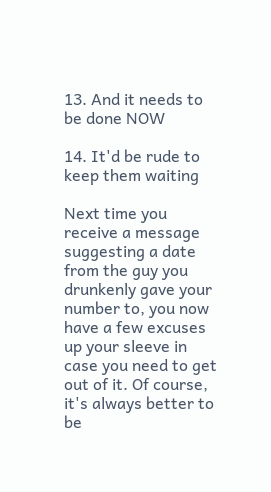13. And it needs to be done NOW

14. It'd be rude to keep them waiting

Next time you receive a message suggesting a date from the guy you drunkenly gave your number to, you now have a few excuses up your sleeve in case you need to get out of it. Of course, it's always better to be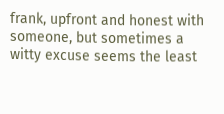frank, upfront and honest with someone, but sometimes a witty excuse seems the least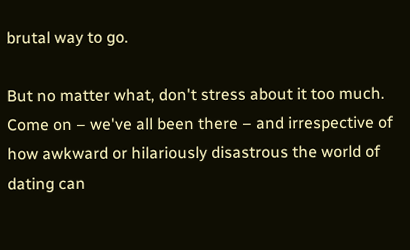brutal way to go.

But no matter what, don't stress about it too much. Come on – we've all been there – and irrespective of how awkward or hilariously disastrous the world of dating can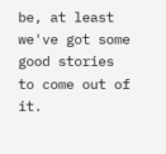be, at least we've got some good stories to come out of it.